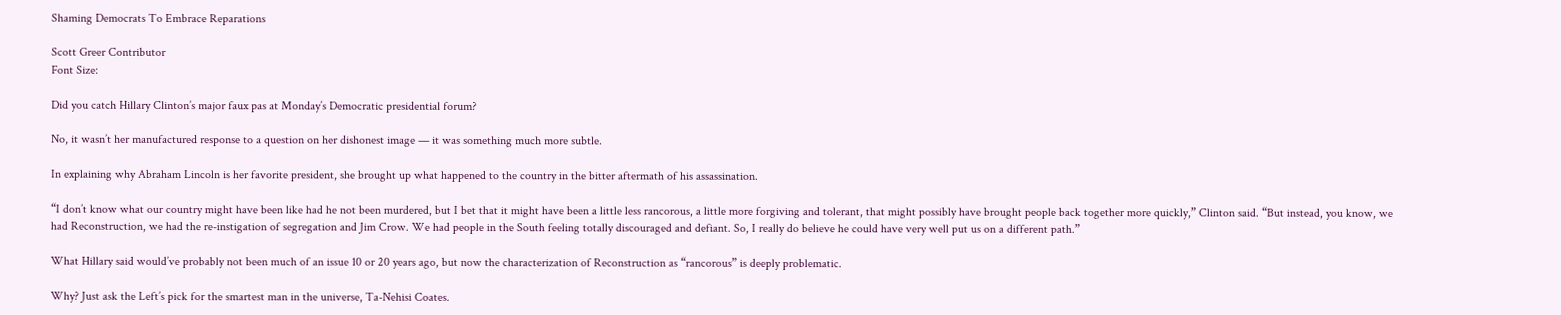Shaming Democrats To Embrace Reparations

Scott Greer Contributor
Font Size:

Did you catch Hillary Clinton’s major faux pas at Monday’s Democratic presidential forum?

No, it wasn’t her manufactured response to a question on her dishonest image — it was something much more subtle.

In explaining why Abraham Lincoln is her favorite president, she brought up what happened to the country in the bitter aftermath of his assassination.

“I don’t know what our country might have been like had he not been murdered, but I bet that it might have been a little less rancorous, a little more forgiving and tolerant, that might possibly have brought people back together more quickly,” Clinton said. “But instead, you know, we had Reconstruction, we had the re-instigation of segregation and Jim Crow. We had people in the South feeling totally discouraged and defiant. So, I really do believe he could have very well put us on a different path.”

What Hillary said would’ve probably not been much of an issue 10 or 20 years ago, but now the characterization of Reconstruction as “rancorous” is deeply problematic.

Why? Just ask the Left’s pick for the smartest man in the universe, Ta-Nehisi Coates.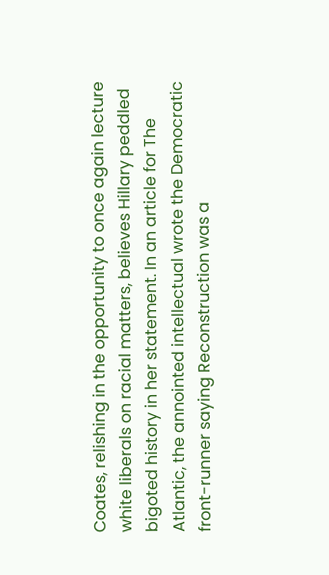Coates, relishing in the opportunity to once again lecture white liberals on racial matters, believes Hillary peddled bigoted history in her statement. In an article for The Atlantic, the annointed intellectual wrote the Democratic front-runner saying Reconstruction was a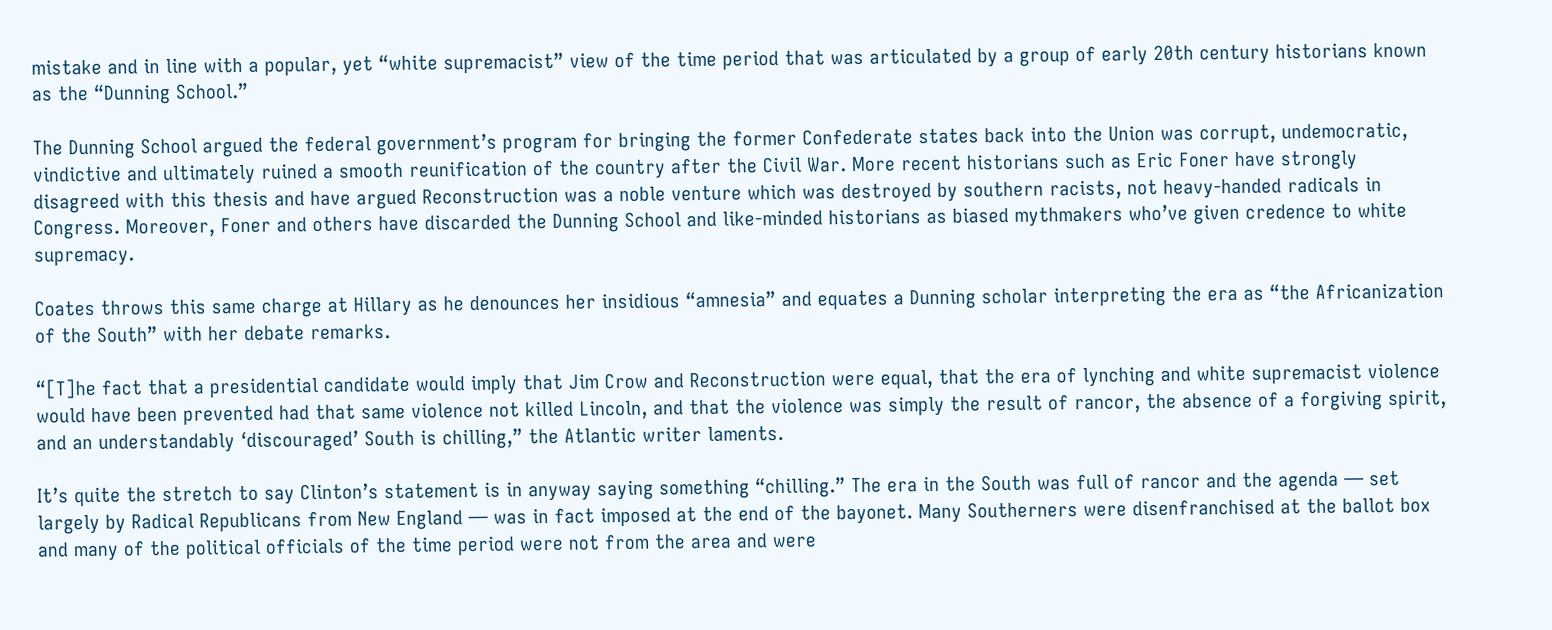mistake and in line with a popular, yet “white supremacist” view of the time period that was articulated by a group of early 20th century historians known as the “Dunning School.”

The Dunning School argued the federal government’s program for bringing the former Confederate states back into the Union was corrupt, undemocratic, vindictive and ultimately ruined a smooth reunification of the country after the Civil War. More recent historians such as Eric Foner have strongly disagreed with this thesis and have argued Reconstruction was a noble venture which was destroyed by southern racists, not heavy-handed radicals in Congress. Moreover, Foner and others have discarded the Dunning School and like-minded historians as biased mythmakers who’ve given credence to white supremacy.

Coates throws this same charge at Hillary as he denounces her insidious “amnesia” and equates a Dunning scholar interpreting the era as “the Africanization of the South” with her debate remarks.

“[T]he fact that a presidential candidate would imply that Jim Crow and Reconstruction were equal, that the era of lynching and white supremacist violence would have been prevented had that same violence not killed Lincoln, and that the violence was simply the result of rancor, the absence of a forgiving spirit, and an understandably ‘discouraged’ South is chilling,” the Atlantic writer laments.

It’s quite the stretch to say Clinton’s statement is in anyway saying something “chilling.” The era in the South was full of rancor and the agenda — set largely by Radical Republicans from New England — was in fact imposed at the end of the bayonet. Many Southerners were disenfranchised at the ballot box and many of the political officials of the time period were not from the area and were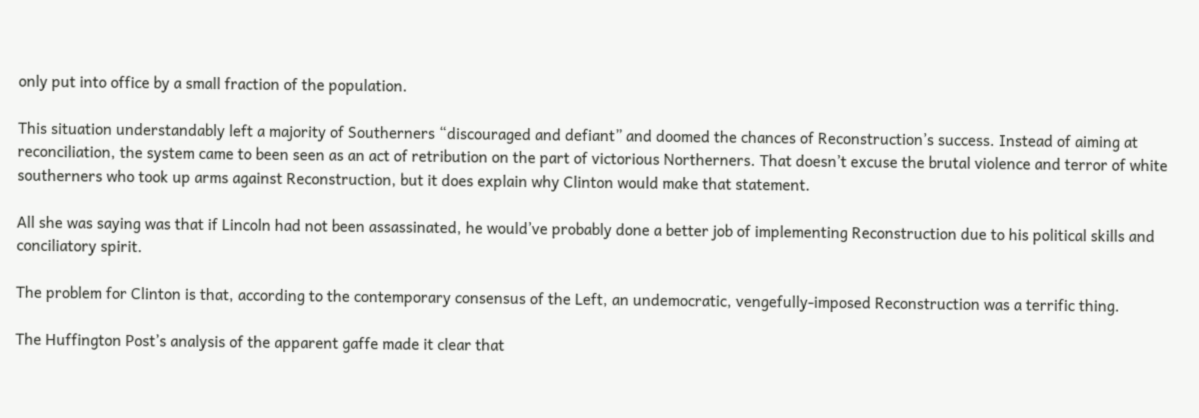only put into office by a small fraction of the population.

This situation understandably left a majority of Southerners “discouraged and defiant” and doomed the chances of Reconstruction’s success. Instead of aiming at reconciliation, the system came to been seen as an act of retribution on the part of victorious Northerners. That doesn’t excuse the brutal violence and terror of white southerners who took up arms against Reconstruction, but it does explain why Clinton would make that statement.

All she was saying was that if Lincoln had not been assassinated, he would’ve probably done a better job of implementing Reconstruction due to his political skills and conciliatory spirit.

The problem for Clinton is that, according to the contemporary consensus of the Left, an undemocratic, vengefully-imposed Reconstruction was a terrific thing.

The Huffington Post’s analysis of the apparent gaffe made it clear that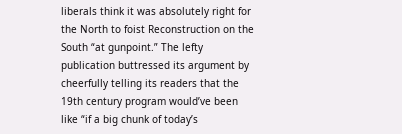liberals think it was absolutely right for the North to foist Reconstruction on the South “at gunpoint.” The lefty publication buttressed its argument by cheerfully telling its readers that the 19th century program would’ve been like “if a big chunk of today’s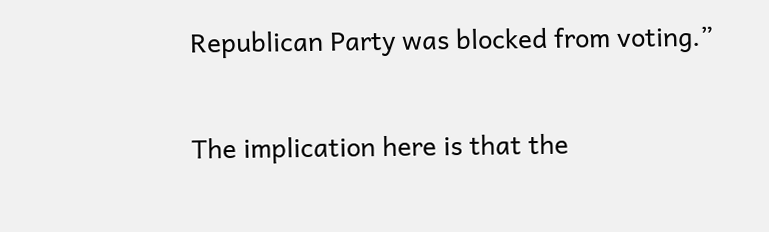Republican Party was blocked from voting.”

The implication here is that the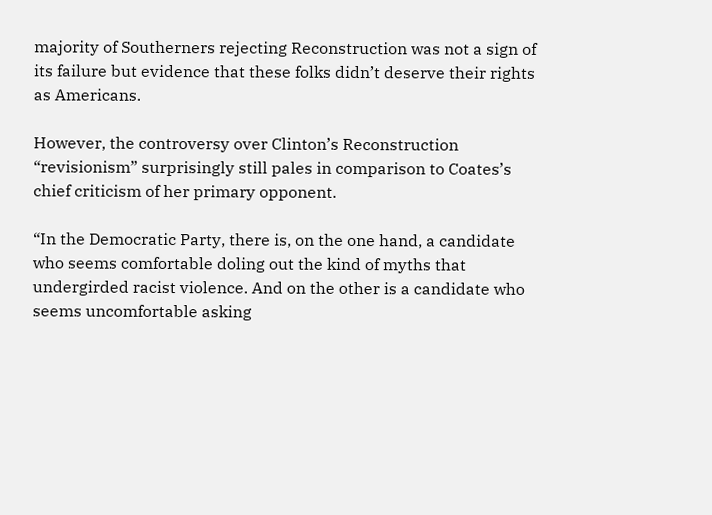majority of Southerners rejecting Reconstruction was not a sign of its failure but evidence that these folks didn’t deserve their rights as Americans.

However, the controversy over Clinton’s Reconstruction “revisionism” surprisingly still pales in comparison to Coates’s chief criticism of her primary opponent.

“In the Democratic Party, there is, on the one hand, a candidate who seems comfortable doling out the kind of myths that undergirded racist violence. And on the other is a candidate who seems uncomfortable asking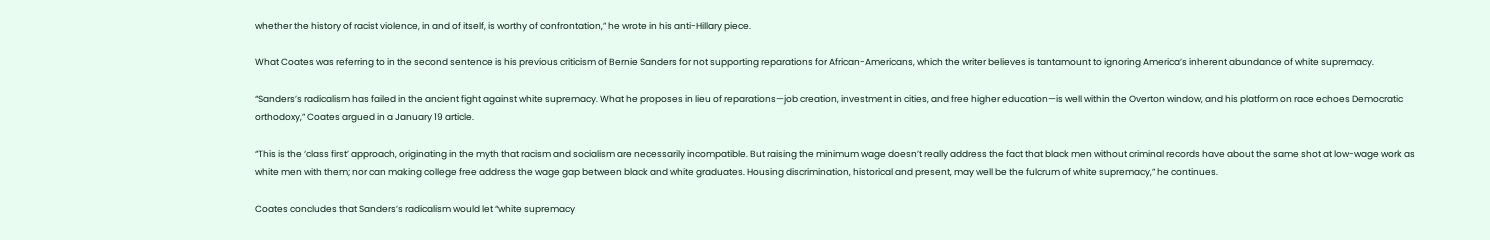whether the history of racist violence, in and of itself, is worthy of confrontation,” he wrote in his anti-Hillary piece.

What Coates was referring to in the second sentence is his previous criticism of Bernie Sanders for not supporting reparations for African-Americans, which the writer believes is tantamount to ignoring America’s inherent abundance of white supremacy.

“Sanders’s radicalism has failed in the ancient fight against white supremacy. What he proposes in lieu of reparations—job creation, investment in cities, and free higher education—is well within the Overton window, and his platform on race echoes Democratic orthodoxy,” Coates argued in a January 19 article.

“This is the ‘class first’ approach, originating in the myth that racism and socialism are necessarily incompatible. But raising the minimum wage doesn’t really address the fact that black men without criminal records have about the same shot at low-wage work as white men with them; nor can making college free address the wage gap between black and white graduates. Housing discrimination, historical and present, may well be the fulcrum of white supremacy,” he continues.

Coates concludes that Sanders’s radicalism would let “white supremacy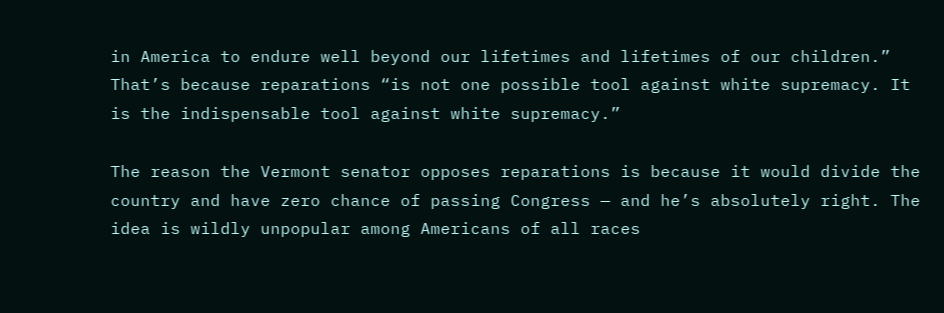in America to endure well beyond our lifetimes and lifetimes of our children.” That’s because reparations “is not one possible tool against white supremacy. It is the indispensable tool against white supremacy.”

The reason the Vermont senator opposes reparations is because it would divide the country and have zero chance of passing Congress — and he’s absolutely right. The idea is wildly unpopular among Americans of all races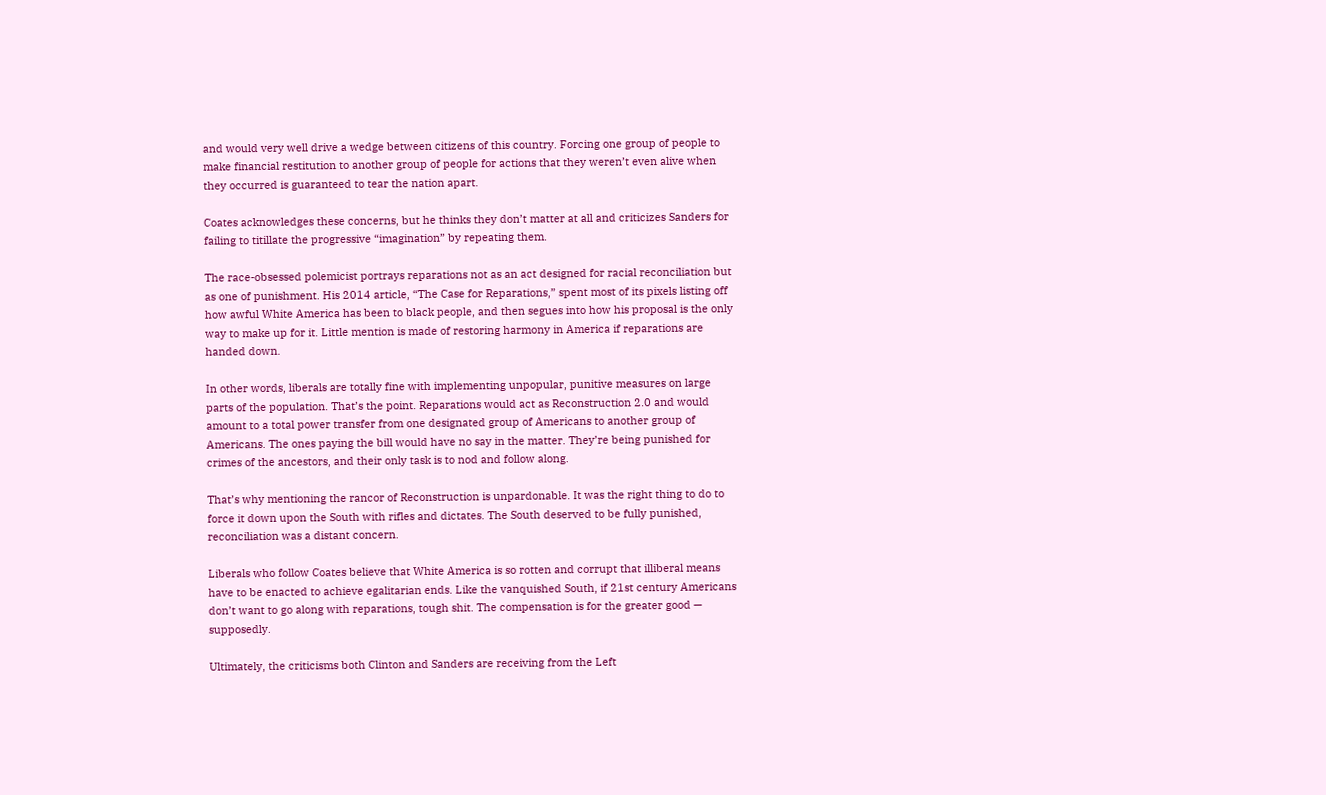and would very well drive a wedge between citizens of this country. Forcing one group of people to make financial restitution to another group of people for actions that they weren’t even alive when they occurred is guaranteed to tear the nation apart.

Coates acknowledges these concerns, but he thinks they don’t matter at all and criticizes Sanders for failing to titillate the progressive “imagination” by repeating them.

The race-obsessed polemicist portrays reparations not as an act designed for racial reconciliation but as one of punishment. His 2014 article, “The Case for Reparations,” spent most of its pixels listing off how awful White America has been to black people, and then segues into how his proposal is the only way to make up for it. Little mention is made of restoring harmony in America if reparations are handed down.

In other words, liberals are totally fine with implementing unpopular, punitive measures on large parts of the population. That’s the point. Reparations would act as Reconstruction 2.0 and would amount to a total power transfer from one designated group of Americans to another group of Americans. The ones paying the bill would have no say in the matter. They’re being punished for crimes of the ancestors, and their only task is to nod and follow along.

That’s why mentioning the rancor of Reconstruction is unpardonable. It was the right thing to do to force it down upon the South with rifles and dictates. The South deserved to be fully punished, reconciliation was a distant concern.

Liberals who follow Coates believe that White America is so rotten and corrupt that illiberal means have to be enacted to achieve egalitarian ends. Like the vanquished South, if 21st century Americans don’t want to go along with reparations, tough shit. The compensation is for the greater good — supposedly.

Ultimately, the criticisms both Clinton and Sanders are receiving from the Left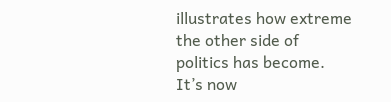illustrates how extreme the other side of politics has become. It’s now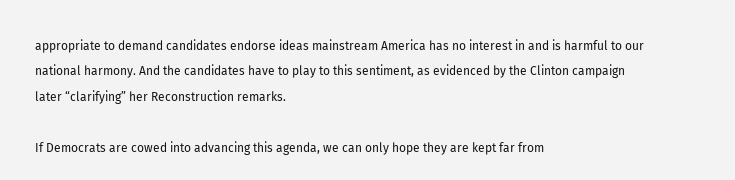appropriate to demand candidates endorse ideas mainstream America has no interest in and is harmful to our national harmony. And the candidates have to play to this sentiment, as evidenced by the Clinton campaign later “clarifying” her Reconstruction remarks.

If Democrats are cowed into advancing this agenda, we can only hope they are kept far from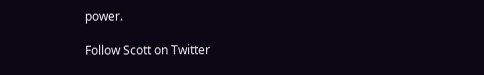power.

Follow Scott on Twitter